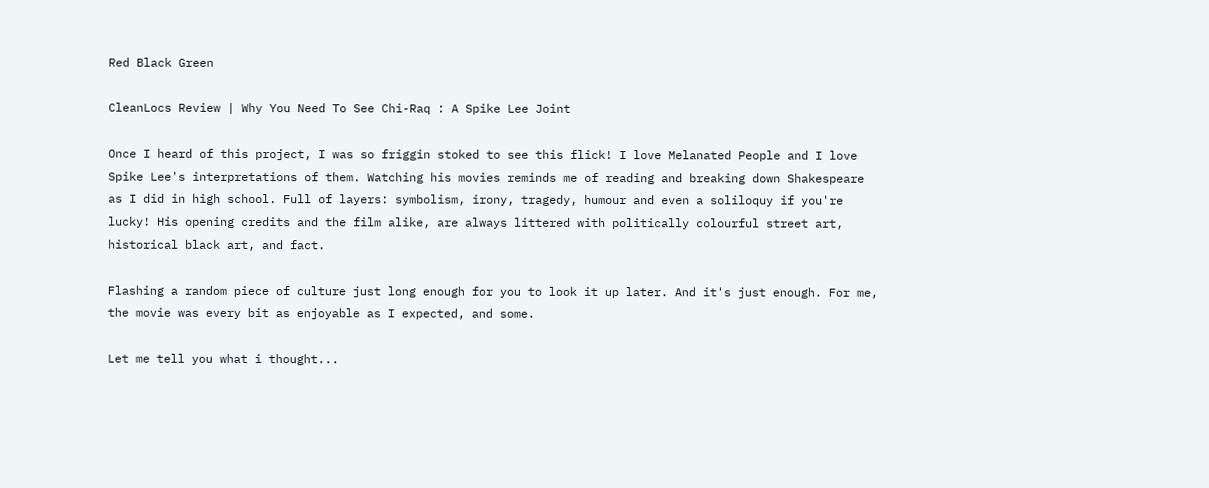Red Black Green

CleanLocs Review | Why You Need To See Chi-Raq : A Spike Lee Joint

Once I heard of this project, I was so friggin stoked to see this flick! I love Melanated People and I love Spike Lee's interpretations of them. Watching his movies reminds me of reading and breaking down Shakespeare as I did in high school. Full of layers: symbolism, irony, tragedy, humour and even a soliloquy if you're lucky! His opening credits and the film alike, are always littered with politically colourful street art, historical black art, and fact.

Flashing a random piece of culture just long enough for you to look it up later. And it's just enough. For me, the movie was every bit as enjoyable as I expected, and some.

Let me tell you what i thought...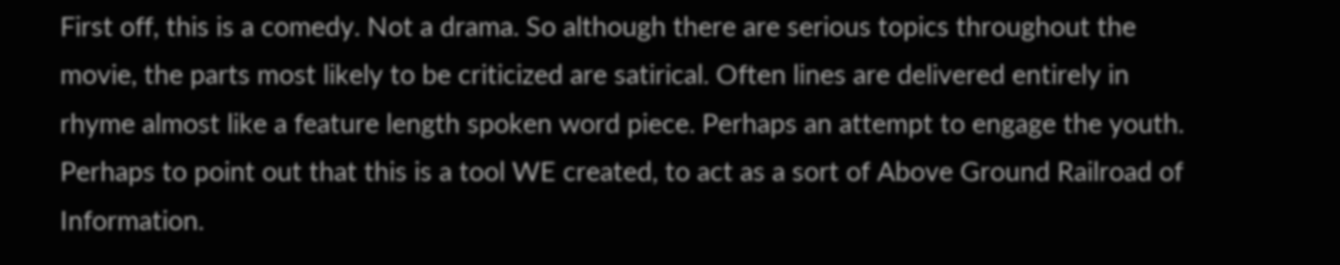First off, this is a comedy. Not a drama. So although there are serious topics throughout the movie, the parts most likely to be criticized are satirical. Often lines are delivered entirely in rhyme almost like a feature length spoken word piece. Perhaps an attempt to engage the youth. Perhaps to point out that this is a tool WE created, to act as a sort of Above Ground Railroad of Information.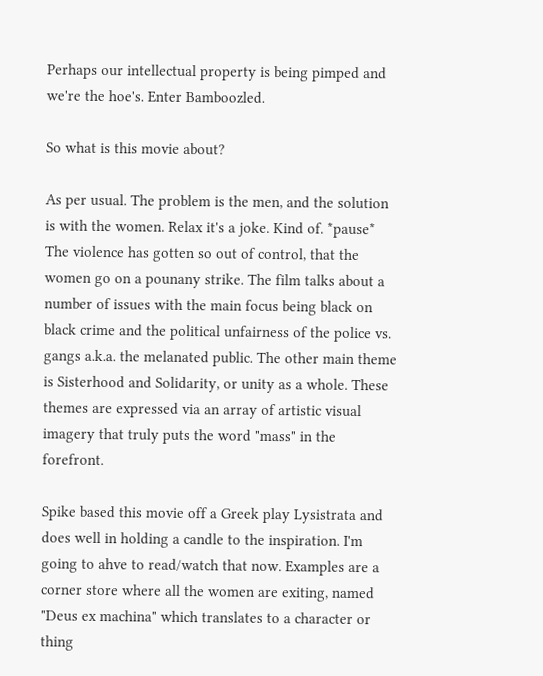Perhaps our intellectual property is being pimped and we're the hoe's. Enter Bamboozled.

So what is this movie about?

As per usual. The problem is the men, and the solution is with the women. Relax it's a joke. Kind of. *pause*  The violence has gotten so out of control, that the women go on a pounany strike. The film talks about a number of issues with the main focus being black on black crime and the political unfairness of the police vs. gangs a.k.a. the melanated public. The other main theme is Sisterhood and Solidarity, or unity as a whole. These themes are expressed via an array of artistic visual imagery that truly puts the word "mass" in the forefront.

Spike based this movie off a Greek play Lysistrata and does well in holding a candle to the inspiration. I'm going to ahve to read/watch that now. Examples are a corner store where all the women are exiting, named "Deus ex machina" which translates to a character or thing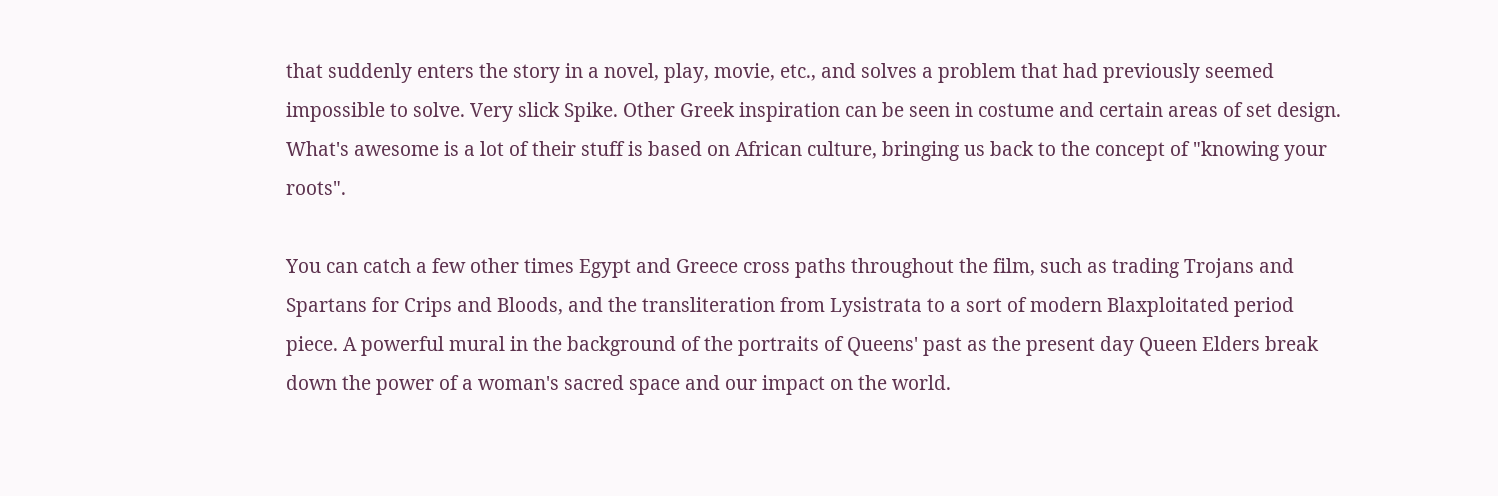that suddenly enters the story in a novel, play, movie, etc., and solves a problem that had previously seemed impossible to solve. Very slick Spike. Other Greek inspiration can be seen in costume and certain areas of set design. What's awesome is a lot of their stuff is based on African culture, bringing us back to the concept of "knowing your roots".

You can catch a few other times Egypt and Greece cross paths throughout the film, such as trading Trojans and Spartans for Crips and Bloods, and the transliteration from Lysistrata to a sort of modern Blaxploitated period piece. A powerful mural in the background of the portraits of Queens' past as the present day Queen Elders break down the power of a woman's sacred space and our impact on the world.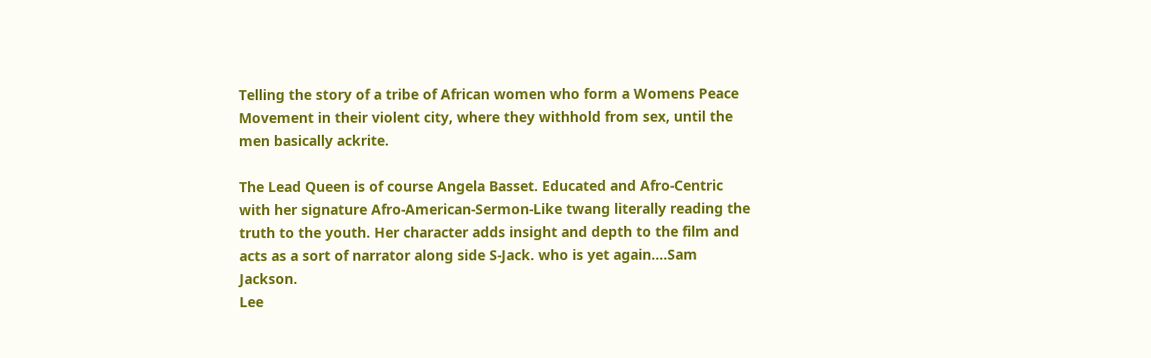Telling the story of a tribe of African women who form a Womens Peace Movement in their violent city, where they withhold from sex, until the men basically ackrite.

The Lead Queen is of course Angela Basset. Educated and Afro-Centric with her signature Afro-American-Sermon-Like twang literally reading the truth to the youth. Her character adds insight and depth to the film and acts as a sort of narrator along side S-Jack. who is yet again....Sam Jackson.
Lee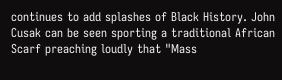continues to add splashes of Black History. John Cusak can be seen sporting a traditional African Scarf preaching loudly that "Mass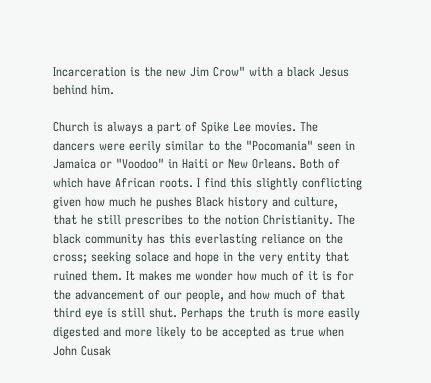Incarceration is the new Jim Crow" with a black Jesus behind him.

Church is always a part of Spike Lee movies. The dancers were eerily similar to the "Pocomania" seen in Jamaica or "Voodoo" in Haiti or New Orleans. Both of which have African roots. I find this slightly conflicting given how much he pushes Black history and culture, that he still prescribes to the notion Christianity. The black community has this everlasting reliance on the cross; seeking solace and hope in the very entity that ruined them. It makes me wonder how much of it is for the advancement of our people, and how much of that third eye is still shut. Perhaps the truth is more easily digested and more likely to be accepted as true when John Cusak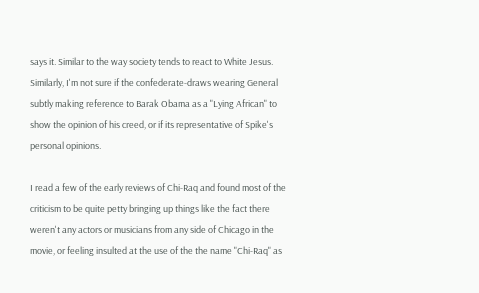says it. Similar to the way society tends to react to White Jesus. Similarly, I'm not sure if the confederate-draws wearing General subtly making reference to Barak Obama as a "Lying African" to show the opinion of his creed, or if its representative of Spike's personal opinions.

I read a few of the early reviews of Chi-Raq and found most of the criticism to be quite petty bringing up things like the fact there weren't any actors or musicians from any side of Chicago in the movie, or feeling insulted at the use of the the name "Chi-Raq" as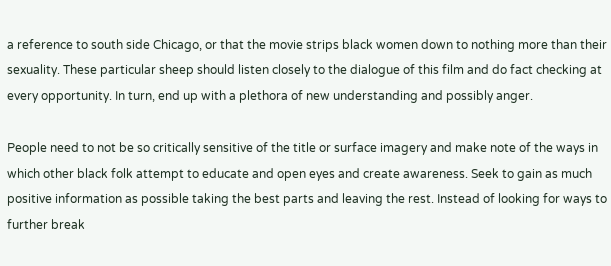a reference to south side Chicago, or that the movie strips black women down to nothing more than their sexuality. These particular sheep should listen closely to the dialogue of this film and do fact checking at every opportunity. In turn, end up with a plethora of new understanding and possibly anger.

People need to not be so critically sensitive of the title or surface imagery and make note of the ways in which other black folk attempt to educate and open eyes and create awareness. Seek to gain as much positive information as possible taking the best parts and leaving the rest. Instead of looking for ways to further break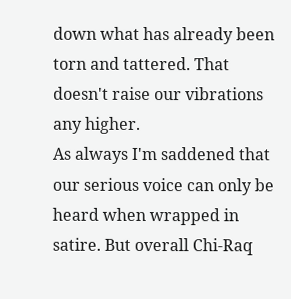down what has already been torn and tattered. That doesn't raise our vibrations any higher.
As always I'm saddened that our serious voice can only be heard when wrapped in satire. But overall Chi-Raq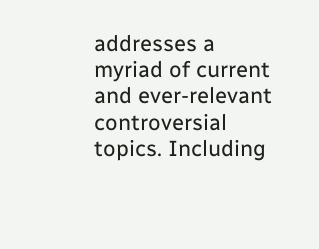addresses a myriad of current and ever-relevant controversial topics. Including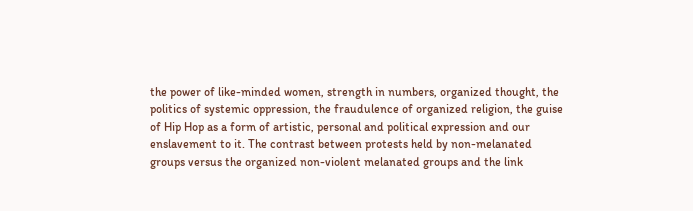the power of like-minded women, strength in numbers, organized thought, the politics of systemic oppression, the fraudulence of organized religion, the guise of Hip Hop as a form of artistic, personal and political expression and our enslavement to it. The contrast between protests held by non-melanated groups versus the organized non-violent melanated groups and the link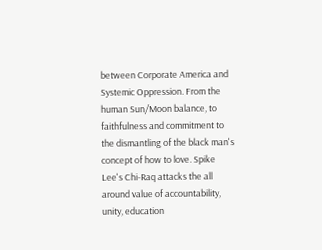between Corporate America and Systemic Oppression. From the human Sun/Moon balance, to faithfulness and commitment to the dismantling of the black man's concept of how to love. Spike Lee's Chi-Raq attacks the all around value of accountability, unity, education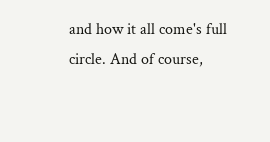and how it all come's full circle. And of course,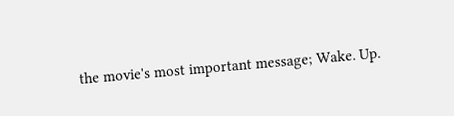the movie's most important message; Wake. Up.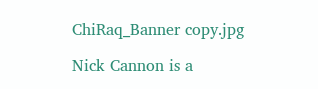ChiRaq_Banner copy.jpg

Nick Cannon is a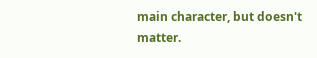main character, but doesn't matter.